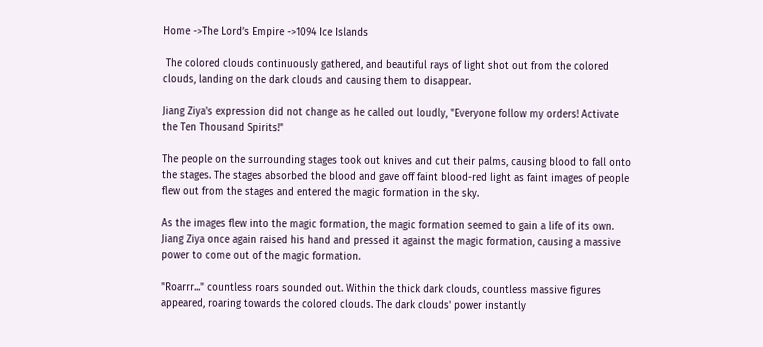Home ->The Lord’s Empire ->1094 Ice Islands

 The colored clouds continuously gathered, and beautiful rays of light shot out from the colored clouds, landing on the dark clouds and causing them to disappear.

Jiang Ziya's expression did not change as he called out loudly, "Everyone follow my orders! Activate the Ten Thousand Spirits!"

The people on the surrounding stages took out knives and cut their palms, causing blood to fall onto the stages. The stages absorbed the blood and gave off faint blood-red light as faint images of people flew out from the stages and entered the magic formation in the sky.

As the images flew into the magic formation, the magic formation seemed to gain a life of its own. Jiang Ziya once again raised his hand and pressed it against the magic formation, causing a massive power to come out of the magic formation.

"Roarrr..." countless roars sounded out. Within the thick dark clouds, countless massive figures appeared, roaring towards the colored clouds. The dark clouds' power instantly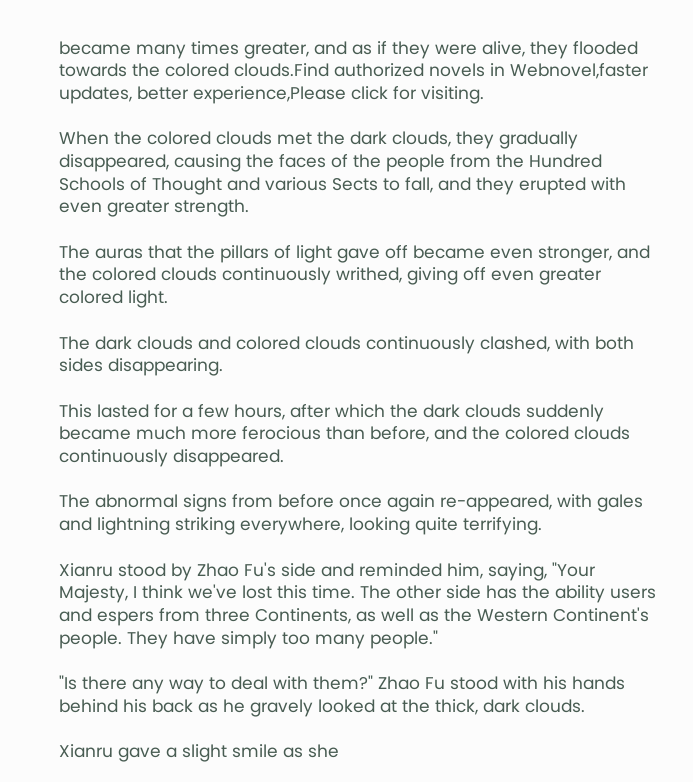became many times greater, and as if they were alive, they flooded towards the colored clouds.Find authorized novels in Webnovel,faster updates, better experience,Please click for visiting.

When the colored clouds met the dark clouds, they gradually disappeared, causing the faces of the people from the Hundred Schools of Thought and various Sects to fall, and they erupted with even greater strength.

The auras that the pillars of light gave off became even stronger, and the colored clouds continuously writhed, giving off even greater colored light.

The dark clouds and colored clouds continuously clashed, with both sides disappearing.

This lasted for a few hours, after which the dark clouds suddenly became much more ferocious than before, and the colored clouds continuously disappeared.

The abnormal signs from before once again re-appeared, with gales and lightning striking everywhere, looking quite terrifying.

Xianru stood by Zhao Fu's side and reminded him, saying, "Your Majesty, I think we've lost this time. The other side has the ability users and espers from three Continents, as well as the Western Continent's people. They have simply too many people."

"Is there any way to deal with them?" Zhao Fu stood with his hands behind his back as he gravely looked at the thick, dark clouds.

Xianru gave a slight smile as she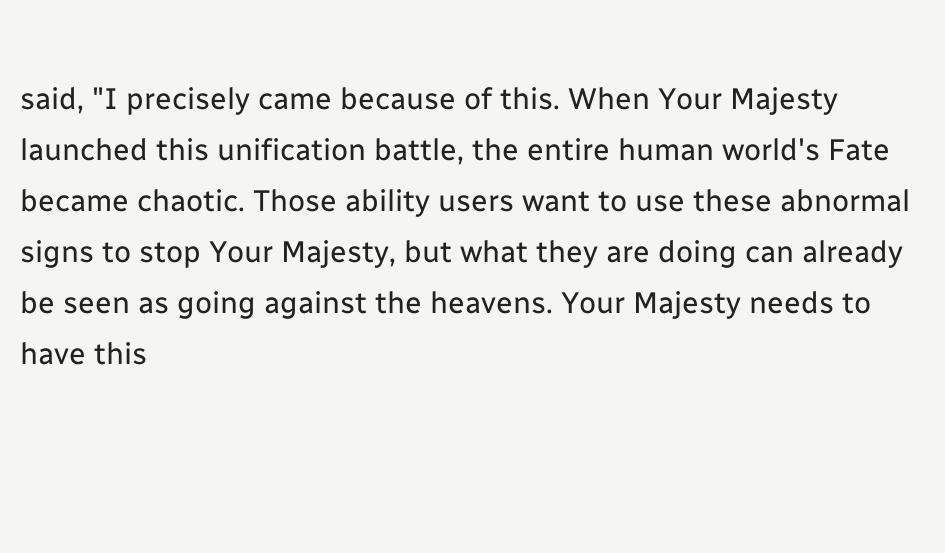said, "I precisely came because of this. When Your Majesty launched this unification battle, the entire human world's Fate became chaotic. Those ability users want to use these abnormal signs to stop Your Majesty, but what they are doing can already be seen as going against the heavens. Your Majesty needs to have this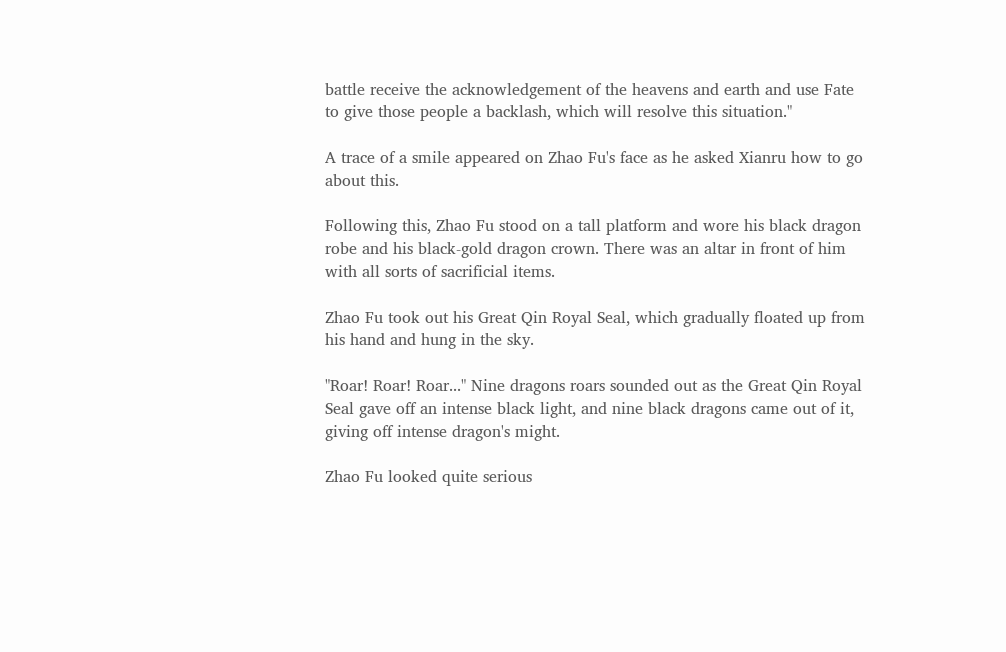battle receive the acknowledgement of the heavens and earth and use Fate to give those people a backlash, which will resolve this situation."

A trace of a smile appeared on Zhao Fu's face as he asked Xianru how to go about this.

Following this, Zhao Fu stood on a tall platform and wore his black dragon robe and his black-gold dragon crown. There was an altar in front of him with all sorts of sacrificial items.

Zhao Fu took out his Great Qin Royal Seal, which gradually floated up from his hand and hung in the sky.

"Roar! Roar! Roar..." Nine dragons roars sounded out as the Great Qin Royal Seal gave off an intense black light, and nine black dragons came out of it, giving off intense dragon's might.

Zhao Fu looked quite serious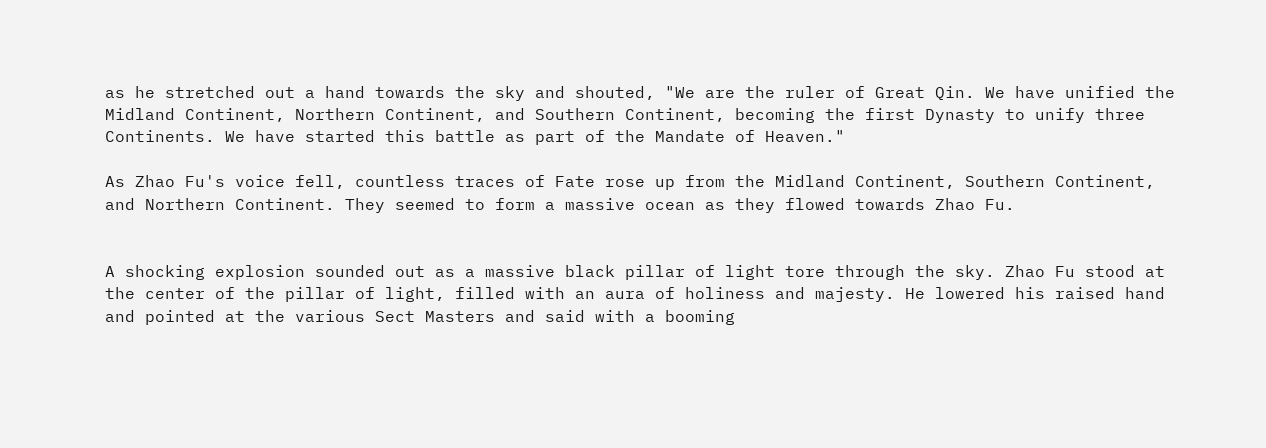as he stretched out a hand towards the sky and shouted, "We are the ruler of Great Qin. We have unified the Midland Continent, Northern Continent, and Southern Continent, becoming the first Dynasty to unify three Continents. We have started this battle as part of the Mandate of Heaven."

As Zhao Fu's voice fell, countless traces of Fate rose up from the Midland Continent, Southern Continent, and Northern Continent. They seemed to form a massive ocean as they flowed towards Zhao Fu.


A shocking explosion sounded out as a massive black pillar of light tore through the sky. Zhao Fu stood at the center of the pillar of light, filled with an aura of holiness and majesty. He lowered his raised hand and pointed at the various Sect Masters and said with a booming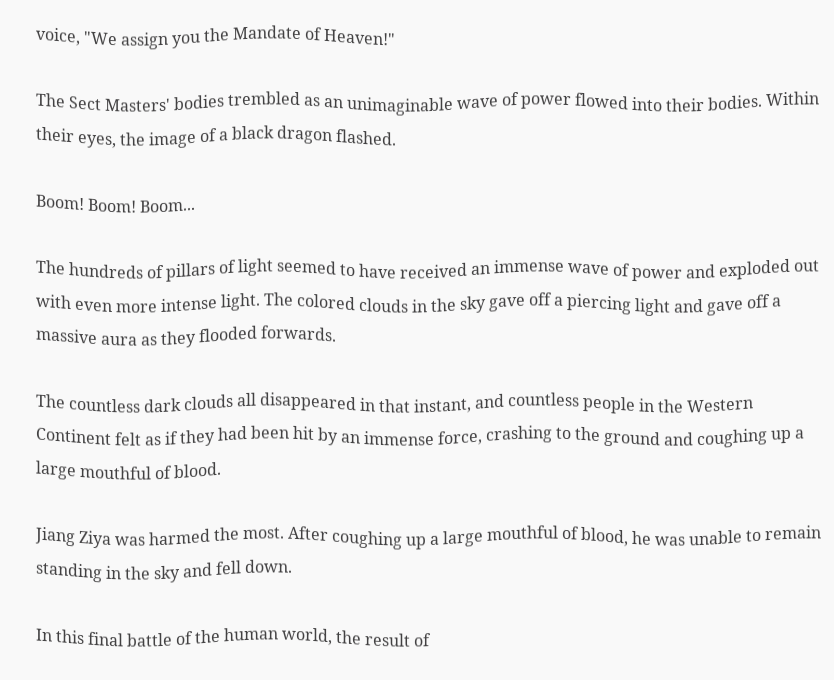voice, "We assign you the Mandate of Heaven!"

The Sect Masters' bodies trembled as an unimaginable wave of power flowed into their bodies. Within their eyes, the image of a black dragon flashed.

Boom! Boom! Boom...

The hundreds of pillars of light seemed to have received an immense wave of power and exploded out with even more intense light. The colored clouds in the sky gave off a piercing light and gave off a massive aura as they flooded forwards.

The countless dark clouds all disappeared in that instant, and countless people in the Western Continent felt as if they had been hit by an immense force, crashing to the ground and coughing up a large mouthful of blood.

Jiang Ziya was harmed the most. After coughing up a large mouthful of blood, he was unable to remain standing in the sky and fell down.

In this final battle of the human world, the result of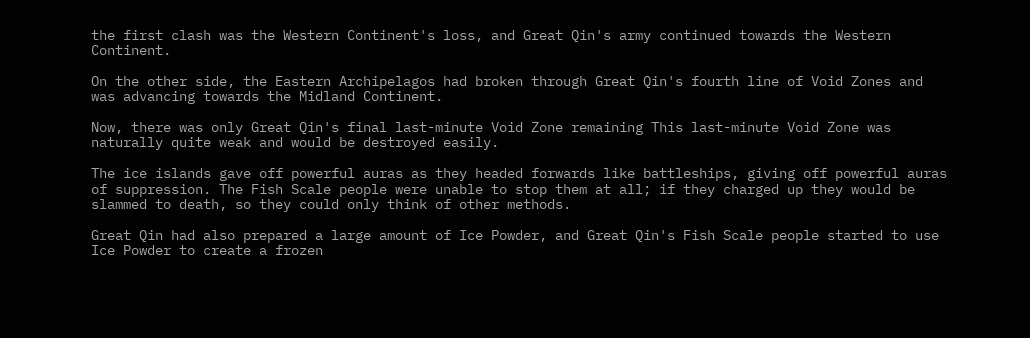the first clash was the Western Continent's loss, and Great Qin's army continued towards the Western Continent.

On the other side, the Eastern Archipelagos had broken through Great Qin's fourth line of Void Zones and was advancing towards the Midland Continent.

Now, there was only Great Qin's final last-minute Void Zone remaining This last-minute Void Zone was naturally quite weak and would be destroyed easily.

The ice islands gave off powerful auras as they headed forwards like battleships, giving off powerful auras of suppression. The Fish Scale people were unable to stop them at all; if they charged up they would be slammed to death, so they could only think of other methods.

Great Qin had also prepared a large amount of Ice Powder, and Great Qin's Fish Scale people started to use Ice Powder to create a frozen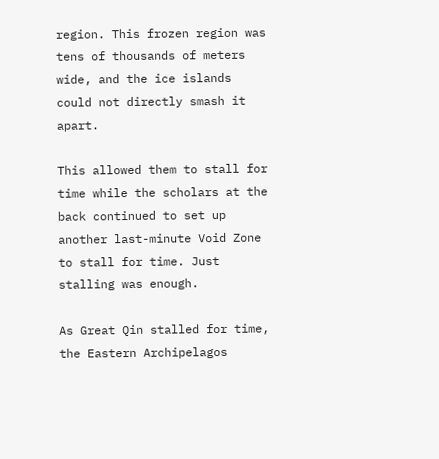region. This frozen region was tens of thousands of meters wide, and the ice islands could not directly smash it apart.

This allowed them to stall for time while the scholars at the back continued to set up another last-minute Void Zone to stall for time. Just stalling was enough.

As Great Qin stalled for time, the Eastern Archipelagos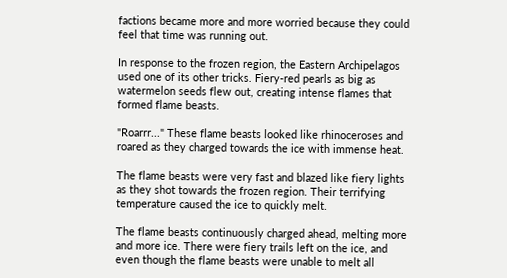factions became more and more worried because they could feel that time was running out.

In response to the frozen region, the Eastern Archipelagos used one of its other tricks. Fiery-red pearls as big as watermelon seeds flew out, creating intense flames that formed flame beasts.

"Roarrr..." These flame beasts looked like rhinoceroses and roared as they charged towards the ice with immense heat.

The flame beasts were very fast and blazed like fiery lights as they shot towards the frozen region. Their terrifying temperature caused the ice to quickly melt.

The flame beasts continuously charged ahead, melting more and more ice. There were fiery trails left on the ice, and even though the flame beasts were unable to melt all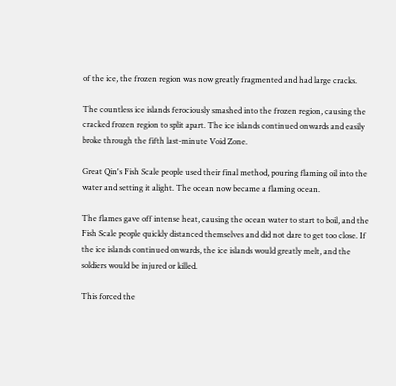of the ice, the frozen region was now greatly fragmented and had large cracks.

The countless ice islands ferociously smashed into the frozen region, causing the cracked frozen region to split apart. The ice islands continued onwards and easily broke through the fifth last-minute Void Zone.

Great Qin's Fish Scale people used their final method, pouring flaming oil into the water and setting it alight. The ocean now became a flaming ocean.

The flames gave off intense heat, causing the ocean water to start to boil, and the Fish Scale people quickly distanced themselves and did not dare to get too close. If the ice islands continued onwards, the ice islands would greatly melt, and the soldiers would be injured or killed.

This forced the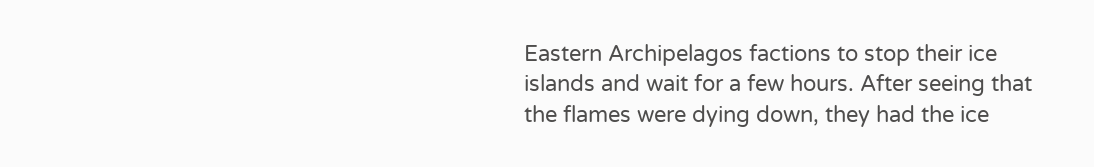Eastern Archipelagos factions to stop their ice islands and wait for a few hours. After seeing that the flames were dying down, they had the ice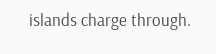islands charge through.